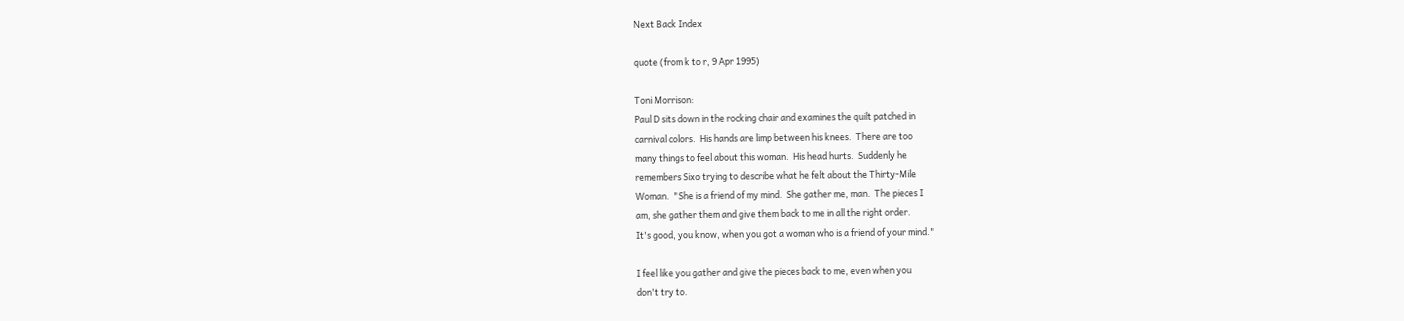Next Back Index

quote (from k to r, 9 Apr 1995)

Toni Morrison:
Paul D sits down in the rocking chair and examines the quilt patched in
carnival colors.  His hands are limp between his knees.  There are too
many things to feel about this woman.  His head hurts.  Suddenly he
remembers Sixo trying to describe what he felt about the Thirty-Mile
Woman.  "She is a friend of my mind.  She gather me, man.  The pieces I
am, she gather them and give them back to me in all the right order.
It's good, you know, when you got a woman who is a friend of your mind."

I feel like you gather and give the pieces back to me, even when you
don't try to.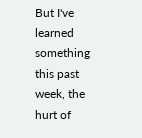But I've learned something this past week, the hurt of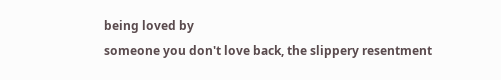being loved by
someone you don't love back, the slippery resentment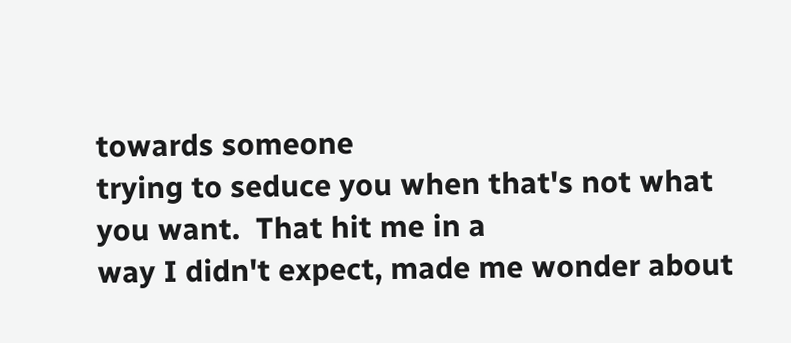towards someone
trying to seduce you when that's not what you want.  That hit me in a
way I didn't expect, made me wonder about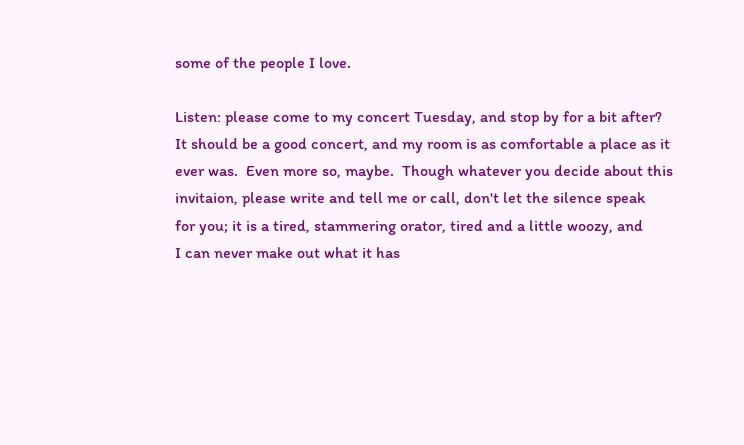some of the people I love.

Listen: please come to my concert Tuesday, and stop by for a bit after?
It should be a good concert, and my room is as comfortable a place as it
ever was.  Even more so, maybe.  Though whatever you decide about this
invitaion, please write and tell me or call, don't let the silence speak
for you; it is a tired, stammering orator, tired and a little woozy, and
I can never make out what it has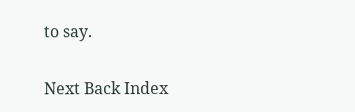to say.


Next Back Index